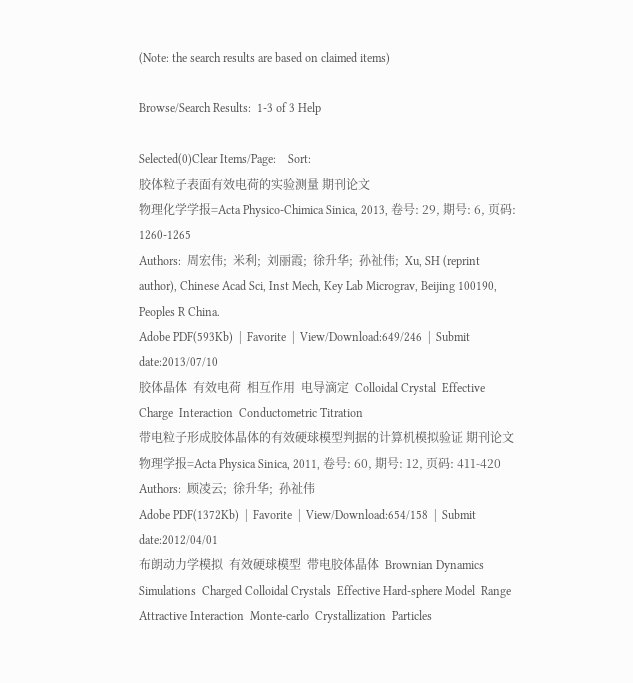(Note: the search results are based on claimed items)

Browse/Search Results:  1-3 of 3 Help

Selected(0)Clear Items/Page:    Sort:
胶体粒子表面有效电荷的实验测量 期刊论文
物理化学学报=Acta Physico-Chimica Sinica, 2013, 卷号: 29, 期号: 6, 页码: 1260-1265
Authors:  周宏伟;  米利;  刘丽霞;  徐升华;  孙祉伟;  Xu, SH (reprint author), Chinese Acad Sci, Inst Mech, Key Lab Micrograv, Beijing 100190, Peoples R China.
Adobe PDF(593Kb)  |  Favorite  |  View/Download:649/246  |  Submit date:2013/07/10
胶体晶体  有效电荷  相互作用  电导滴定  Colloidal Crystal  Effective Charge  Interaction  Conductometric Titration
带电粒子形成胶体晶体的有效硬球模型判据的计算机模拟验证 期刊论文
物理学报=Acta Physica Sinica, 2011, 卷号: 60, 期号: 12, 页码: 411-420
Authors:  顾凌云;  徐升华;  孙祉伟
Adobe PDF(1372Kb)  |  Favorite  |  View/Download:654/158  |  Submit date:2012/04/01
布朗动力学模拟  有效硬球模型  带电胶体晶体  Brownian Dynamics Simulations  Charged Colloidal Crystals  Effective Hard-sphere Model  Range Attractive Interaction  Monte-carlo  Crystallization  Particles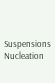Suspensions  Nucleation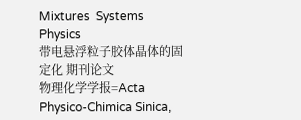Mixtures  Systems  Physics
带电悬浮粒子胶体晶体的固定化 期刊论文
物理化学学报=Acta Physico-Chimica Sinica,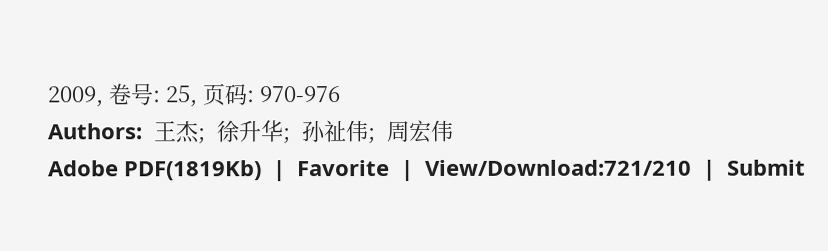2009, 卷号: 25, 页码: 970-976
Authors:  王杰;  徐升华;  孙祉伟;  周宏伟
Adobe PDF(1819Kb)  |  Favorite  |  View/Download:721/210  |  Submit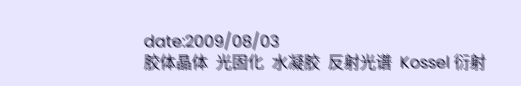date:2009/08/03
胶体晶体  光固化  水凝胶  反射光谱  Kossel 衍射